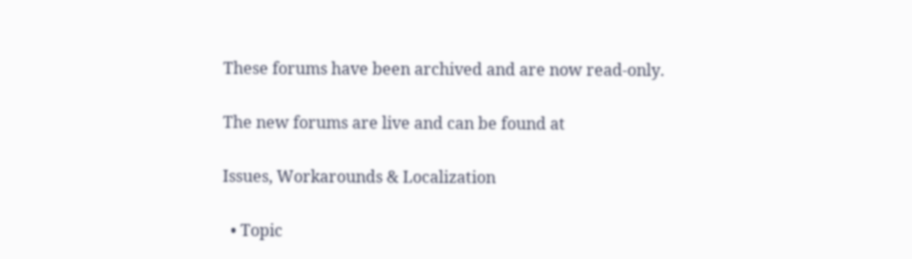These forums have been archived and are now read-only.

The new forums are live and can be found at

Issues, Workarounds & Localization

  • Topic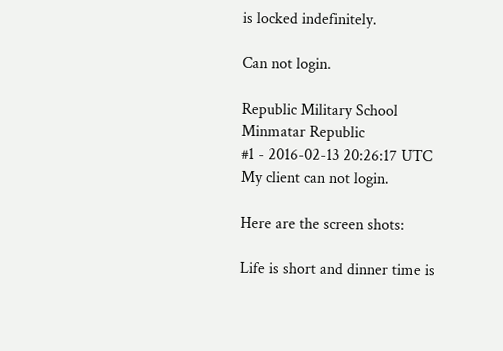is locked indefinitely.

Can not login.

Republic Military School
Minmatar Republic
#1 - 2016-02-13 20:26:17 UTC
My client can not login.

Here are the screen shots:

Life is short and dinner time is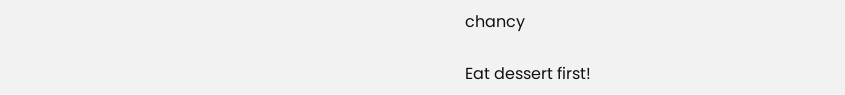chancy

Eat dessert first!